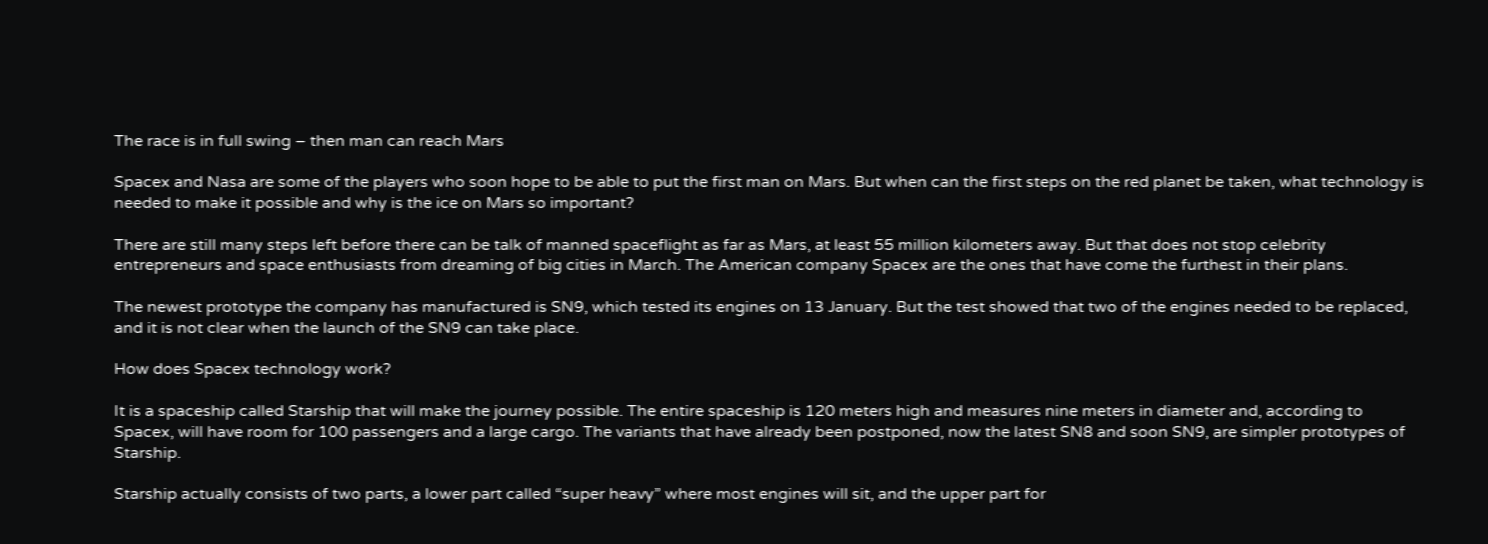The race is in full swing – then man can reach Mars

Spacex and Nasa are some of the players who soon hope to be able to put the first man on Mars. But when can the first steps on the red planet be taken, what technology is needed to make it possible and why is the ice on Mars so important?

There are still many steps left before there can be talk of manned spaceflight as far as Mars, at least 55 million kilometers away. But that does not stop celebrity entrepreneurs and space enthusiasts from dreaming of big cities in March. The American company Spacex are the ones that have come the furthest in their plans.

The newest prototype the company has manufactured is SN9, which tested its engines on 13 January. But the test showed that two of the engines needed to be replaced, and it is not clear when the launch of the SN9 can take place.

How does Spacex technology work?

It is a spaceship called Starship that will make the journey possible. The entire spaceship is 120 meters high and measures nine meters in diameter and, according to Spacex, will have room for 100 passengers and a large cargo. The variants that have already been postponed, now the latest SN8 and soon SN9, are simpler prototypes of Starship.

Starship actually consists of two parts, a lower part called “super heavy” where most engines will sit, and the upper part for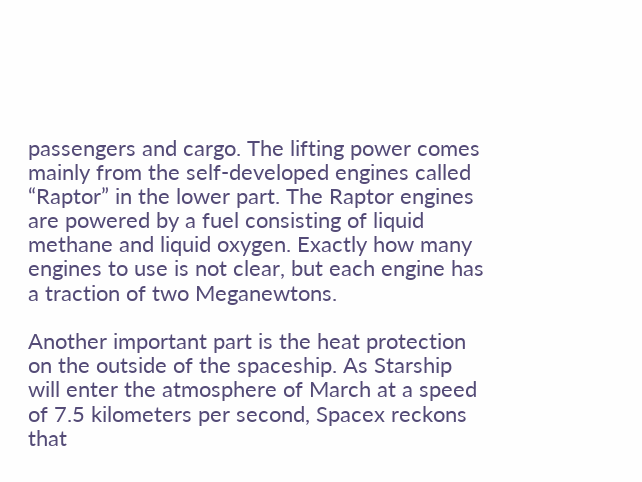passengers and cargo. The lifting power comes mainly from the self-developed engines called “Raptor” in the lower part. The Raptor engines are powered by a fuel consisting of liquid methane and liquid oxygen. Exactly how many engines to use is not clear, but each engine has a traction of two Meganewtons.

Another important part is the heat protection on the outside of the spaceship. As Starship will enter the atmosphere of March at a speed of 7.5 kilometers per second, Spacex reckons that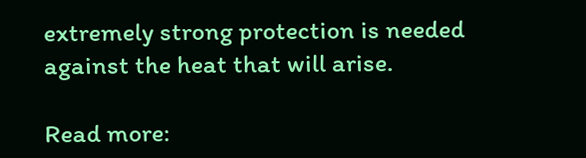extremely strong protection is needed against the heat that will arise.

Read more: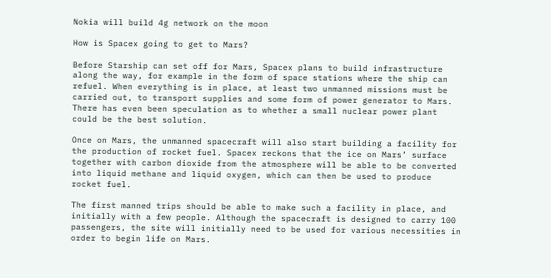Nokia will build 4g network on the moon

How is Spacex going to get to Mars?

Before Starship can set off for Mars, Spacex plans to build infrastructure along the way, for example in the form of space stations where the ship can refuel. When everything is in place, at least two unmanned missions must be carried out, to transport supplies and some form of power generator to Mars. There has even been speculation as to whether a small nuclear power plant could be the best solution.

Once on Mars, the unmanned spacecraft will also start building a facility for the production of rocket fuel. Spacex reckons that the ice on Mars’ surface together with carbon dioxide from the atmosphere will be able to be converted into liquid methane and liquid oxygen, which can then be used to produce rocket fuel.

The first manned trips should be able to make such a facility in place, and initially with a few people. Although the spacecraft is designed to carry 100 passengers, the site will initially need to be used for various necessities in order to begin life on Mars.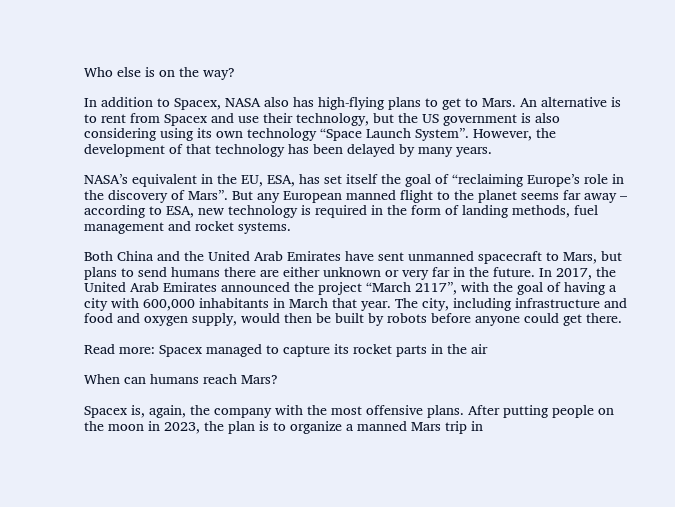Who else is on the way?

In addition to Spacex, NASA also has high-flying plans to get to Mars. An alternative is to rent from Spacex and use their technology, but the US government is also considering using its own technology “Space Launch System”. However, the development of that technology has been delayed by many years.

NASA’s equivalent in the EU, ESA, has set itself the goal of “reclaiming Europe’s role in the discovery of Mars”. But any European manned flight to the planet seems far away – according to ESA, new technology is required in the form of landing methods, fuel management and rocket systems.

Both China and the United Arab Emirates have sent unmanned spacecraft to Mars, but plans to send humans there are either unknown or very far in the future. In 2017, the United Arab Emirates announced the project “March 2117”, with the goal of having a city with 600,000 inhabitants in March that year. The city, including infrastructure and food and oxygen supply, would then be built by robots before anyone could get there.

Read more: Spacex managed to capture its rocket parts in the air

When can humans reach Mars?

Spacex is, again, the company with the most offensive plans. After putting people on the moon in 2023, the plan is to organize a manned Mars trip in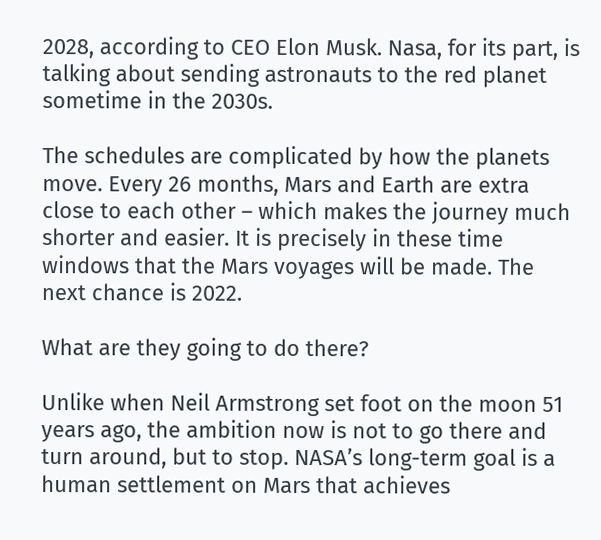2028, according to CEO Elon Musk. Nasa, for its part, is talking about sending astronauts to the red planet sometime in the 2030s.

The schedules are complicated by how the planets move. Every 26 months, Mars and Earth are extra close to each other – which makes the journey much shorter and easier. It is precisely in these time windows that the Mars voyages will be made. The next chance is 2022.

What are they going to do there?

Unlike when Neil Armstrong set foot on the moon 51 years ago, the ambition now is not to go there and turn around, but to stop. NASA’s long-term goal is a human settlement on Mars that achieves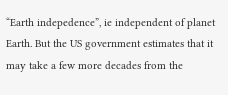“Earth indepedence”, ie independent of planet Earth. But the US government estimates that it may take a few more decades from the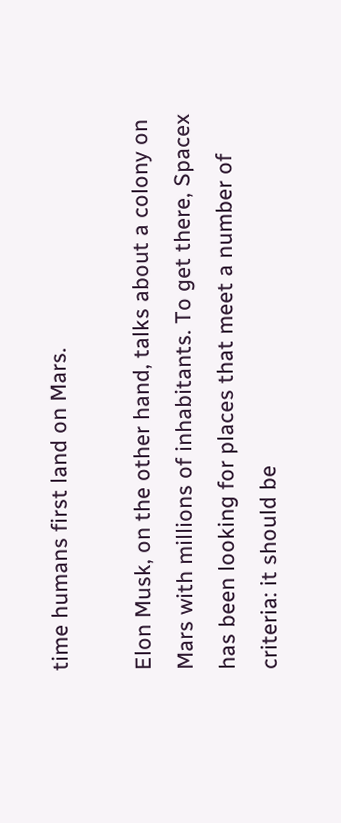time humans first land on Mars.

Elon Musk, on the other hand, talks about a colony on Mars with millions of inhabitants. To get there, Spacex has been looking for places that meet a number of criteria: it should be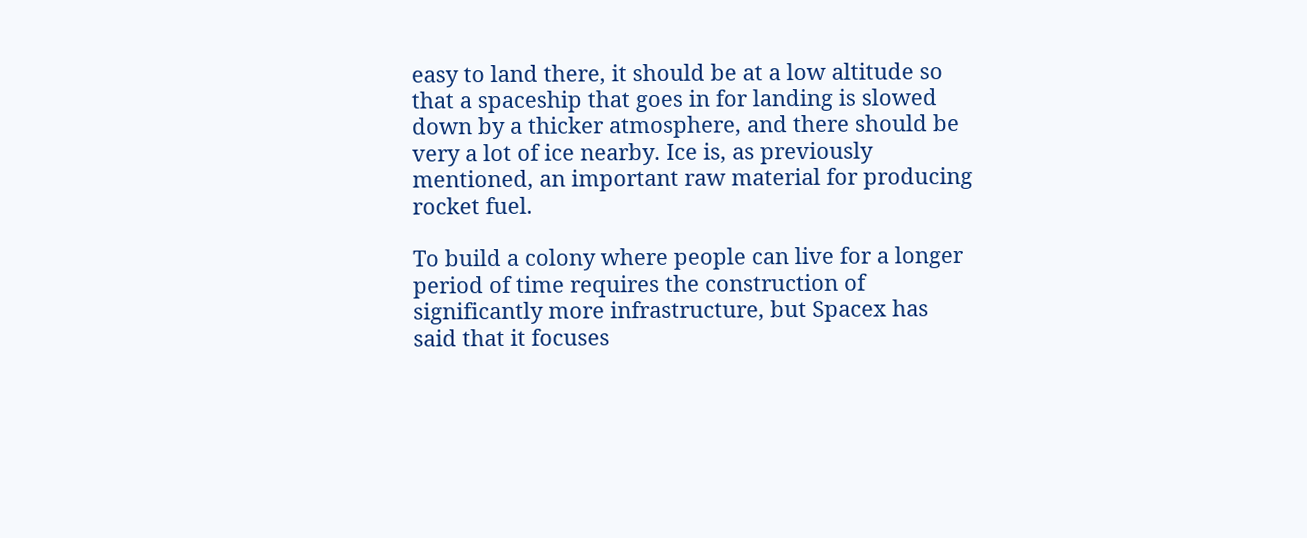easy to land there, it should be at a low altitude so that a spaceship that goes in for landing is slowed down by a thicker atmosphere, and there should be very a lot of ice nearby. Ice is, as previously mentioned, an important raw material for producing rocket fuel.

To build a colony where people can live for a longer period of time requires the construction of significantly more infrastructure, but Spacex has said that it focuses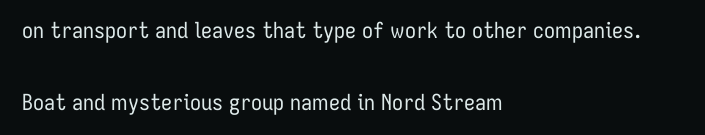on transport and leaves that type of work to other companies.


Boat and mysterious group named in Nord Stream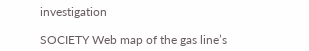investigation

SOCIETY Web map of the gas line’s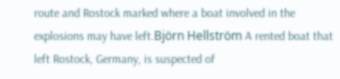route and Rostock marked where a boat involved in the explosions may have left.Björn Hellström A rented boat that left Rostock, Germany, is suspected of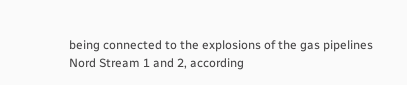being connected to the explosions of the gas pipelines Nord Stream 1 and 2, according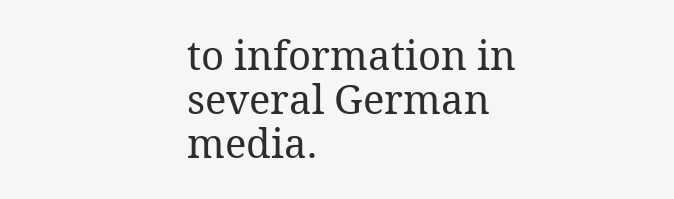to information in several German media.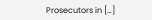Prosecutors in […]